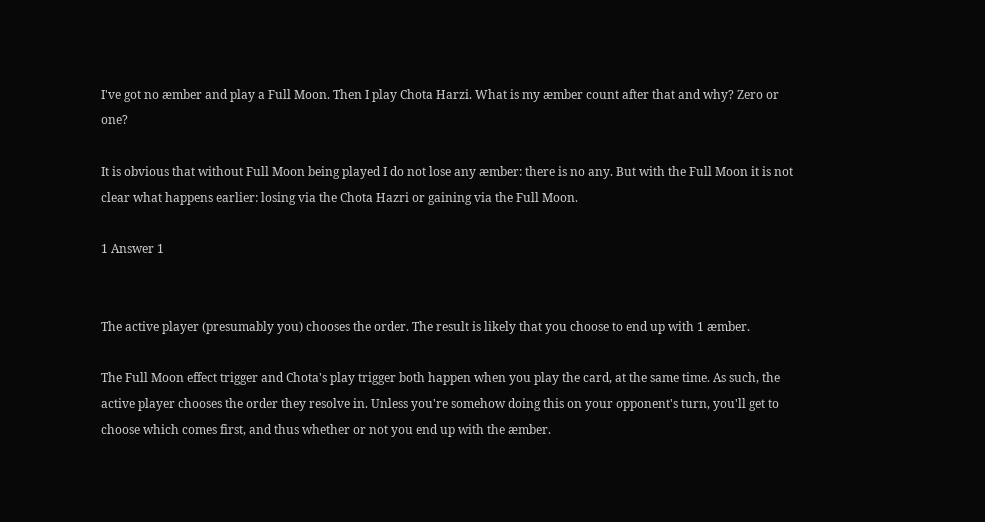I've got no æmber and play a Full Moon. Then I play Chota Harzi. What is my æmber count after that and why? Zero or one?

It is obvious that without Full Moon being played I do not lose any æmber: there is no any. But with the Full Moon it is not clear what happens earlier: losing via the Chota Hazri or gaining via the Full Moon.

1 Answer 1


The active player (presumably you) chooses the order. The result is likely that you choose to end up with 1 æmber.

The Full Moon effect trigger and Chota's play trigger both happen when you play the card, at the same time. As such, the active player chooses the order they resolve in. Unless you're somehow doing this on your opponent's turn, you'll get to choose which comes first, and thus whether or not you end up with the æmber.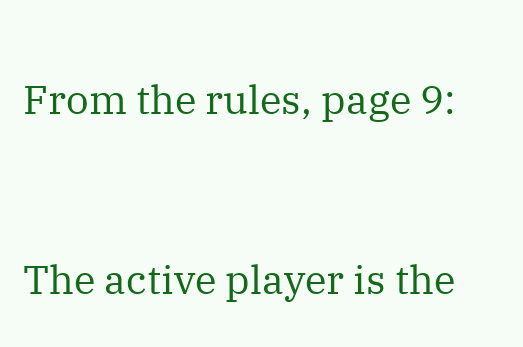From the rules, page 9:


The active player is the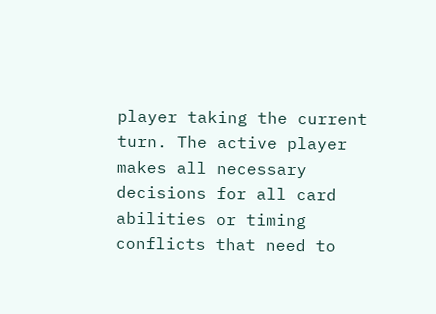player taking the current turn. The active player makes all necessary decisions for all card abilities or timing conflicts that need to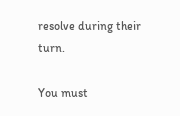resolve during their turn.

You must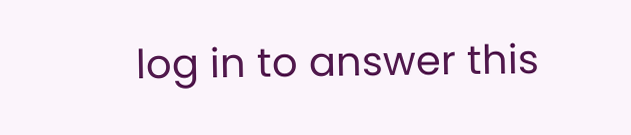log in to answer this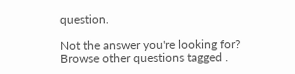question.

Not the answer you're looking for? Browse other questions tagged .